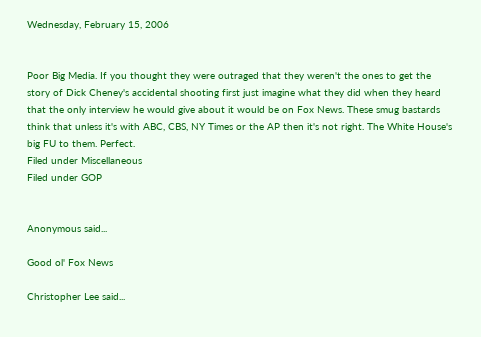Wednesday, February 15, 2006


Poor Big Media. If you thought they were outraged that they weren't the ones to get the story of Dick Cheney's accidental shooting first just imagine what they did when they heard that the only interview he would give about it would be on Fox News. These smug bastards think that unless it's with ABC, CBS, NY Times or the AP then it's not right. The White House's big FU to them. Perfect.
Filed under Miscellaneous
Filed under GOP


Anonymous said...

Good ol' Fox News

Christopher Lee said...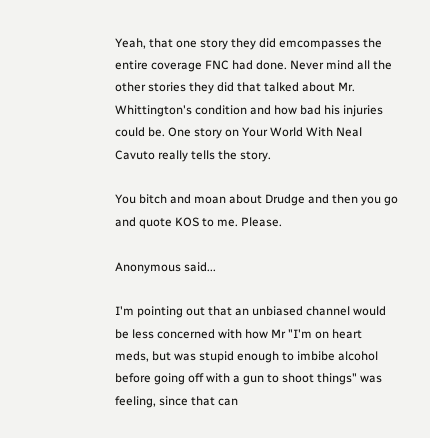Yeah, that one story they did emcompasses the entire coverage FNC had done. Never mind all the other stories they did that talked about Mr. Whittington's condition and how bad his injuries could be. One story on Your World With Neal Cavuto really tells the story.

You bitch and moan about Drudge and then you go and quote KOS to me. Please.

Anonymous said...

I'm pointing out that an unbiased channel would be less concerned with how Mr "I'm on heart meds, but was stupid enough to imbibe alcohol before going off with a gun to shoot things" was feeling, since that can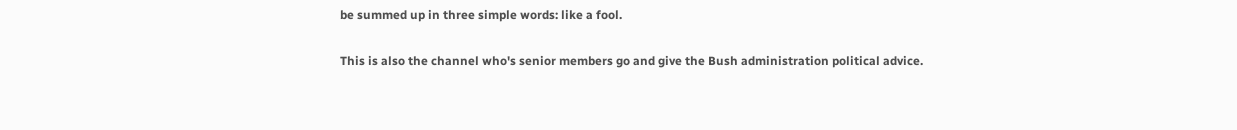be summed up in three simple words: like a fool.

This is also the channel who's senior members go and give the Bush administration political advice.